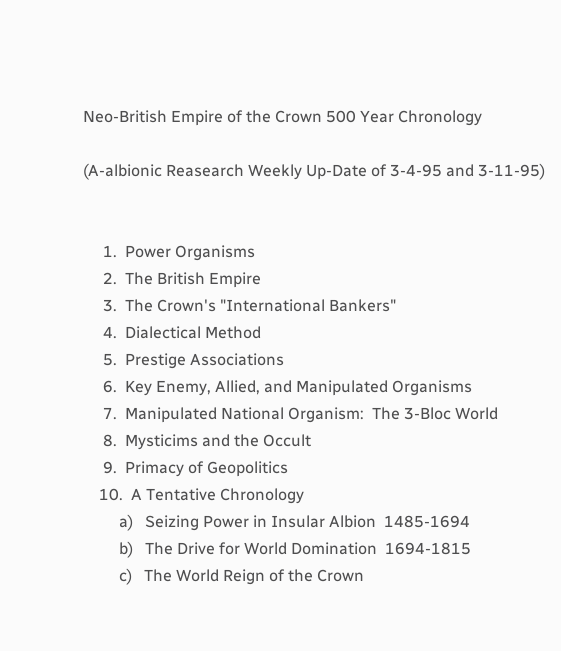Neo-British Empire of the Crown 500 Year Chronology

(A-albionic Reasearch Weekly Up-Date of 3-4-95 and 3-11-95)


     1.  Power Organisms
     2.  The British Empire
     3.  The Crown's "International Bankers"
     4.  Dialectical Method
     5.  Prestige Associations
     6.  Key Enemy, Allied, and Manipulated Organisms
     7.  Manipulated National Organism:  The 3-Bloc World
     8.  Mysticims and the Occult
     9.  Primacy of Geopolitics
    10.  A Tentative Chronology
         a)   Seizing Power in Insular Albion  1485-1694
         b)   The Drive for World Domination  1694-1815
         c)   The World Reign of the Crown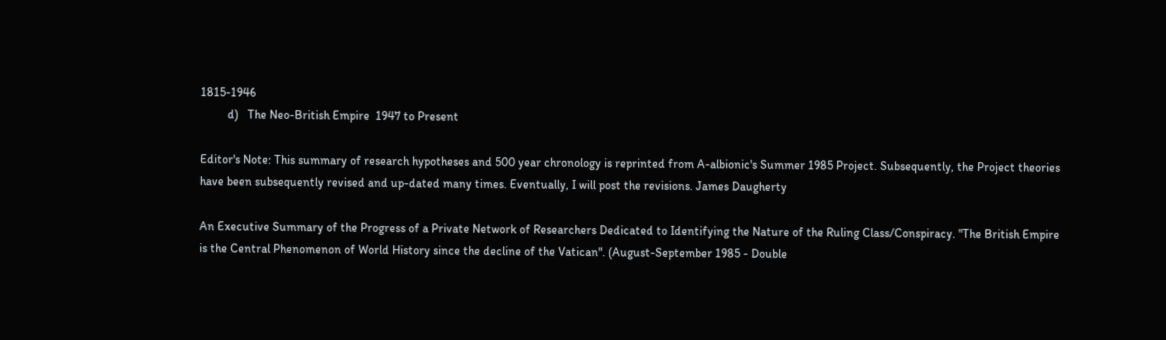1815-1946
         d)   The Neo-British Empire  1947 to Present

Editor's Note: This summary of research hypotheses and 500 year chronology is reprinted from A-albionic's Summer 1985 Project. Subsequently, the Project theories have been subsequently revised and up-dated many times. Eventually, I will post the revisions. James Daugherty

An Executive Summary of the Progress of a Private Network of Researchers Dedicated to Identifying the Nature of the Ruling Class/Conspiracy. "The British Empire is the Central Phenomenon of World History since the decline of the Vatican". (August-September 1985 - Double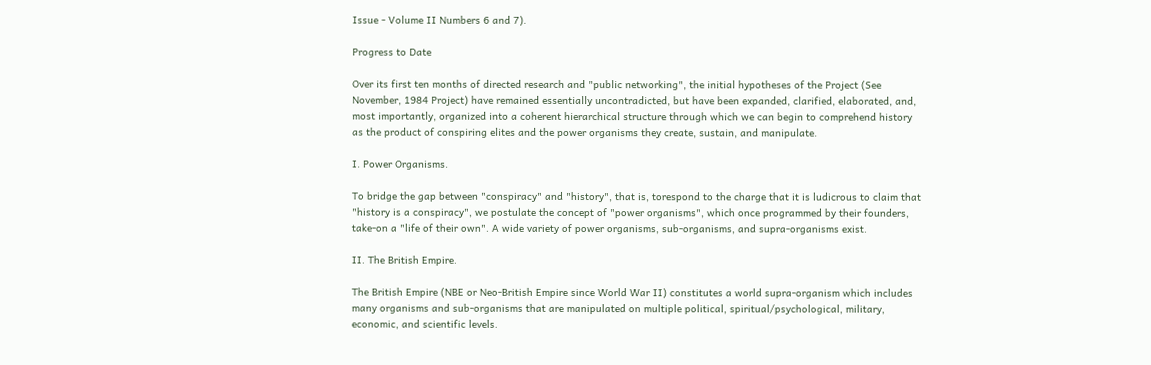Issue - Volume II Numbers 6 and 7).

Progress to Date

Over its first ten months of directed research and "public networking", the initial hypotheses of the Project (See November, 1984 Project) have remained essentially uncontradicted, but have been expanded, clarified, elaborated, and, most importantly, organized into a coherent hierarchical structure through which we can begin to comprehend history as the product of conspiring elites and the power organisms they create, sustain, and manipulate.

I. Power Organisms.

To bridge the gap between "conspiracy" and "history", that is, torespond to the charge that it is ludicrous to claim that "history is a conspiracy", we postulate the concept of "power organisms", which once programmed by their founders, take-on a "life of their own". A wide variety of power organisms, sub-organisms, and supra-organisms exist.

II. The British Empire.

The British Empire (NBE or Neo-British Empire since World War II) constitutes a world supra-organism which includes many organisms and sub-organisms that are manipulated on multiple political, spiritual/psychological, military, economic, and scientific levels.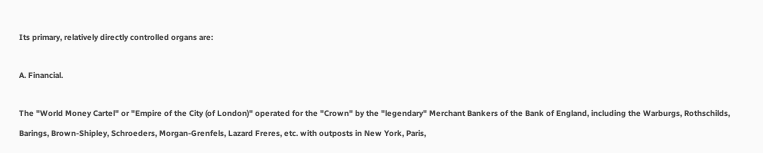Its primary, relatively directly controlled organs are:

A. Financial.

The "World Money Cartel" or "Empire of the City (of London)" operated for the "Crown" by the "legendary" Merchant Bankers of the Bank of England, including the Warburgs, Rothschilds, Barings, Brown-Shipley, Schroeders, Morgan-Grenfels, Lazard Freres, etc. with outposts in New York, Paris,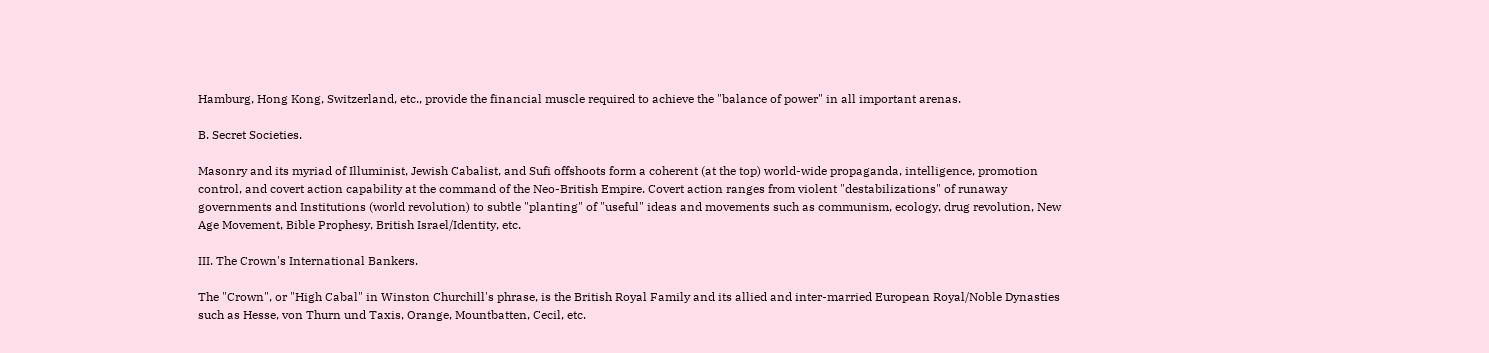Hamburg, Hong Kong, Switzerland, etc., provide the financial muscle required to achieve the "balance of power" in all important arenas.

B. Secret Societies.

Masonry and its myriad of Illuminist, Jewish Cabalist, and Sufi offshoots form a coherent (at the top) world-wide propaganda, intelligence, promotion control, and covert action capability at the command of the Neo-British Empire. Covert action ranges from violent "destabilizations" of runaway governments and Institutions (world revolution) to subtle "planting" of "useful" ideas and movements such as communism, ecology, drug revolution, New Age Movement, Bible Prophesy, British Israel/Identity, etc.

III. The Crown's International Bankers.

The "Crown", or "High Cabal" in Winston Churchill's phrase, is the British Royal Family and its allied and inter-married European Royal/Noble Dynasties such as Hesse, von Thurn und Taxis, Orange, Mountbatten, Cecil, etc.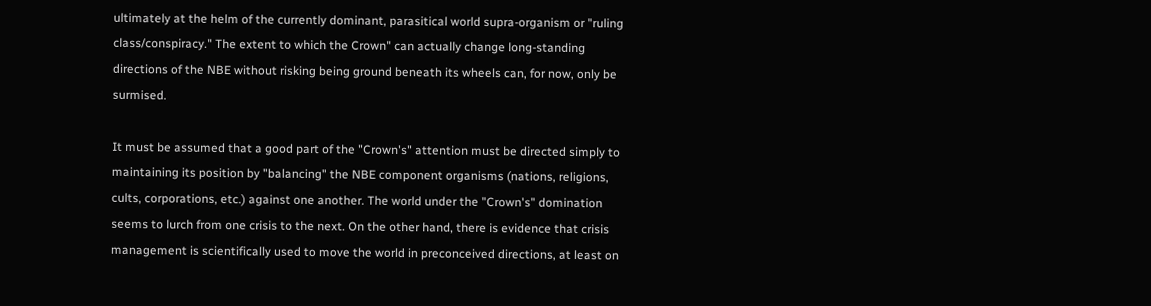ultimately at the helm of the currently dominant, parasitical world supra-organism or "ruling class/conspiracy." The extent to which the Crown" can actually change long-standing directions of the NBE without risking being ground beneath its wheels can, for now, only be surmised.

It must be assumed that a good part of the "Crown's" attention must be directed simply to maintaining its position by "balancing" the NBE component organisms (nations, religions, cults, corporations, etc.) against one another. The world under the "Crown's" domination seems to lurch from one crisis to the next. On the other hand, there is evidence that crisis management is scientifically used to move the world in preconceived directions, at least on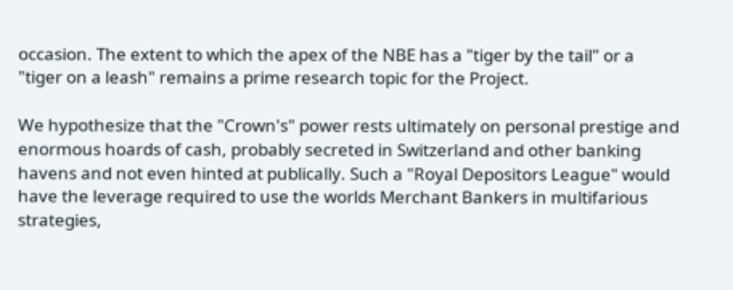occasion. The extent to which the apex of the NBE has a "tiger by the tail" or a "tiger on a leash" remains a prime research topic for the Project.

We hypothesize that the "Crown's" power rests ultimately on personal prestige and enormous hoards of cash, probably secreted in Switzerland and other banking havens and not even hinted at publically. Such a "Royal Depositors League" would have the leverage required to use the worlds Merchant Bankers in multifarious strategies,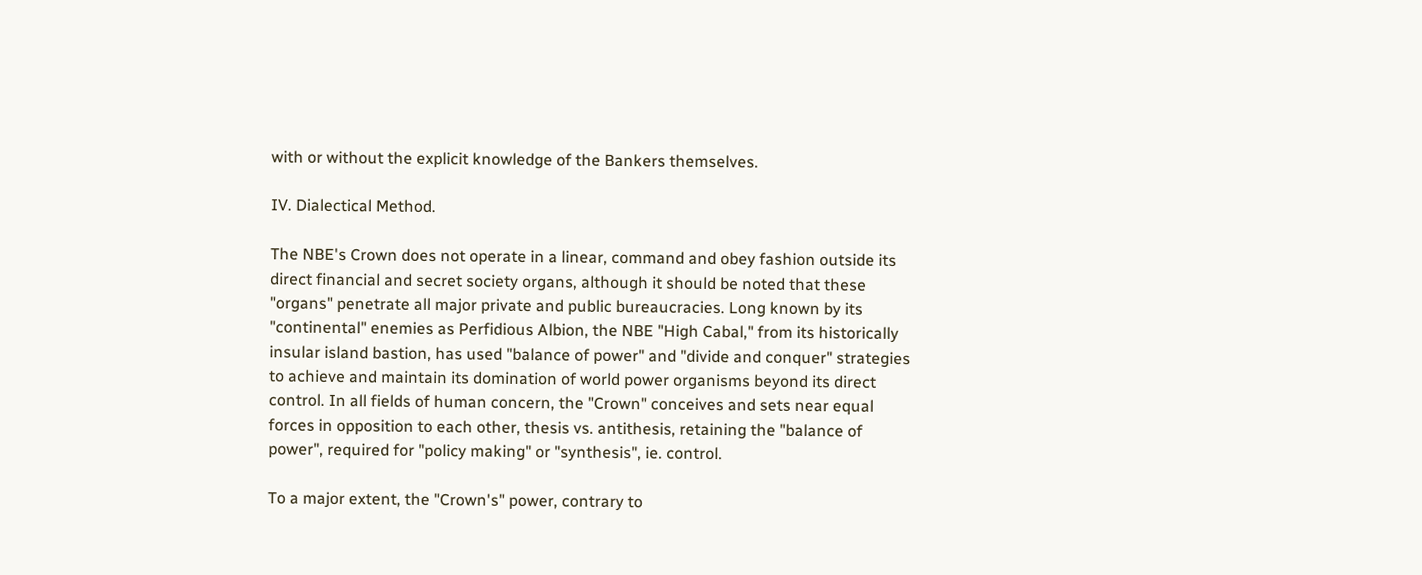with or without the explicit knowledge of the Bankers themselves.

IV. Dialectical Method.

The NBE's Crown does not operate in a linear, command and obey fashion outside its direct financial and secret society organs, although it should be noted that these "organs" penetrate all major private and public bureaucracies. Long known by its "continental" enemies as Perfidious Albion, the NBE "High Cabal," from its historically insular island bastion, has used "balance of power" and "divide and conquer" strategies to achieve and maintain its domination of world power organisms beyond its direct control. In all fields of human concern, the "Crown" conceives and sets near equal forces in opposition to each other, thesis vs. antithesis, retaining the "balance of power", required for "policy making" or "synthesis", ie. control.

To a major extent, the "Crown's" power, contrary to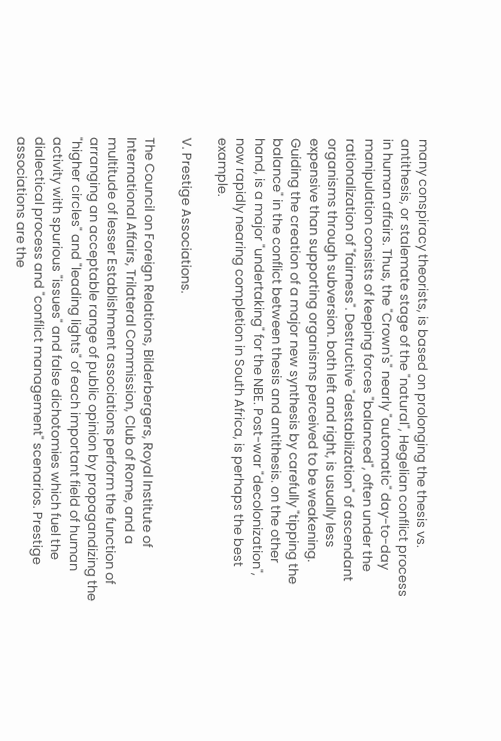many conspiracy theorists, is based on prolonging the thesis vs. antithesis, or stalemate stage of the "natural", Hegelian conflict process in human affairs. Thus, the "Crown's" nearly "automatic" day-to-day manipulation consists of keeping forces "balanced", often under the rationalization of "fairness". Destructive "destabilization" of ascendant organisms through subversion. both left and right, is usually less expensive than supporting organisms perceived to be weakening. Guiding the creation of a major new synthesis by carefully "tipping the balance" in the conflict between thesis and antithesis. on the other hand, is a major "undertaking" for the NBE. Post-war "decolonization", now rapidly nearing completion in South Africa, is perhaps the best example.

V. Prestige Associations.

The Council on Foreign Relations, Bilderbergers, Royal Institute of International Affairs, Trilateral Commission, Club of Rome, and a multitude of lesser Establishment associations perform the function of arranging an acceptable range of public opinion by propagandizing the "higher circles" and "leading lights" of each important field of human activity with spurious "issues" and false dichotomies which fuel the dialectical process and "conflict management" scenarios. Prestige associations are the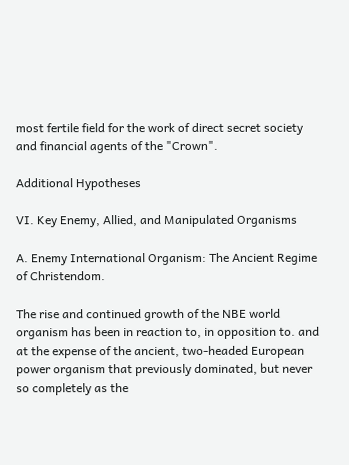most fertile field for the work of direct secret society and financial agents of the "Crown".

Additional Hypotheses

VI. Key Enemy, Allied, and Manipulated Organisms

A. Enemy International Organism: The Ancient Regime of Christendom.

The rise and continued growth of the NBE world organism has been in reaction to, in opposition to. and at the expense of the ancient, two-headed European power organism that previously dominated, but never so completely as the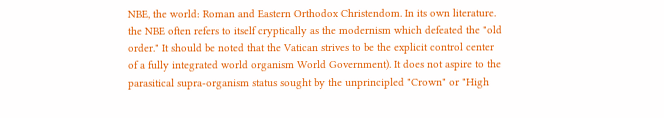NBE, the world: Roman and Eastern Orthodox Christendom. In its own literature. the NBE often refers to itself cryptically as the modernism which defeated the "old order." It should be noted that the Vatican strives to be the explicit control center of a fully integrated world organism World Government). It does not aspire to the parasitical supra-organism status sought by the unprincipled "Crown" or "High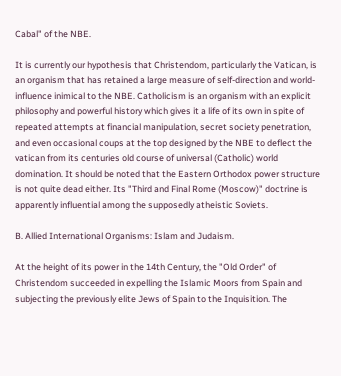Cabal" of the NBE.

It is currently our hypothesis that Christendom, particularly the Vatican, is an organism that has retained a large measure of self-direction and world-influence inimical to the NBE. Catholicism is an organism with an explicit philosophy and powerful history which gives it a life of its own in spite of repeated attempts at financial manipulation, secret society penetration, and even occasional coups at the top designed by the NBE to deflect the vatican from its centuries old course of universal (Catholic) world domination. It should be noted that the Eastern Orthodox power structure is not quite dead either. Its "Third and Final Rome (Moscow)" doctrine is apparently influential among the supposedly atheistic Soviets.

B. Allied International Organisms: Islam and Judaism.

At the height of its power in the 14th Century, the "Old Order" of Christendom succeeded in expelling the Islamic Moors from Spain and subjecting the previously elite Jews of Spain to the Inquisition. The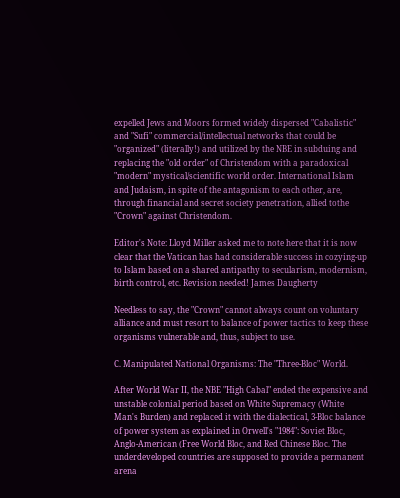expelled Jews and Moors formed widely dispersed "Cabalistic" and "Sufi" commercial/intellectual networks that could be "organized" (literally!) and utilized by the NBE in subduing and replacing the "old order" of Christendom with a paradoxical "modern" mystical/scientific world order. International Islam and Judaism, in spite of the antagonism to each other, are, through financial and secret society penetration, allied tothe "Crown" against Christendom.

Editor's Note: Lloyd Miller asked me to note here that it is now clear that the Vatican has had considerable success in cozying-up to Islam based on a shared antipathy to secularism, modernism, birth control, etc. Revision needed! James Daugherty

Needless to say, the "Crown" cannot always count on voluntary alliance and must resort to balance of power tactics to keep these organisms vulnerable and, thus, subject to use.

C. Manipulated National Organisms: The "Three-Bloc" World.

After World War II, the NBE "High Cabal" ended the expensive and unstable colonial period based on White Supremacy (White Man's Burden) and replaced it with the dialectical, 3-Bloc balance of power system as explained in Orwell's "1984": Soviet Bloc, Anglo-American (Free World Bloc, and Red Chinese Bloc. The underdeveloped countries are supposed to provide a permanent arena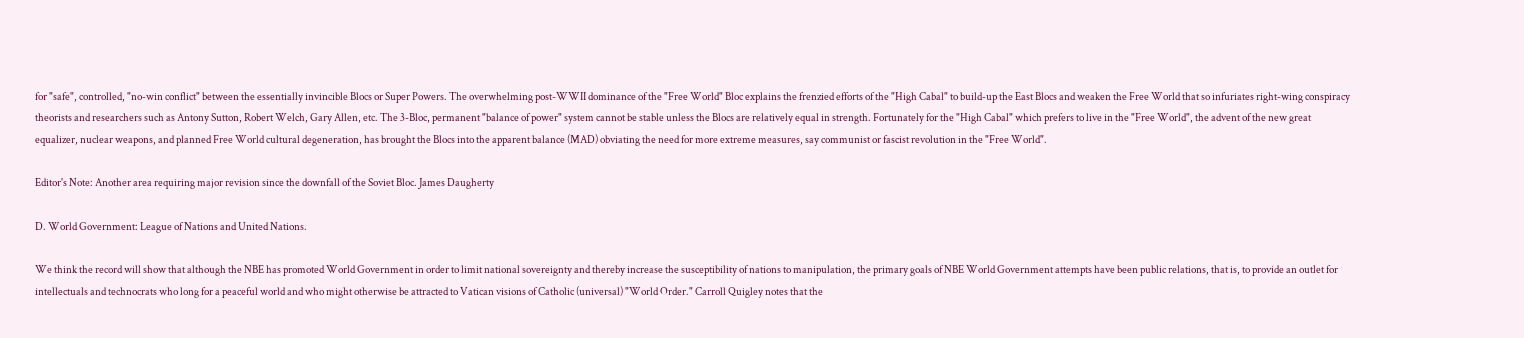for "safe", controlled, "no-win conflict" between the essentially invincible Blocs or Super Powers. The overwhelming post-WWII dominance of the "Free World" Bloc explains the frenzied efforts of the "High Cabal" to build-up the East Blocs and weaken the Free World that so infuriates right-wing conspiracy theorists and researchers such as Antony Sutton, Robert Welch, Gary Allen, etc. The 3-Bloc, permanent "balance of power" system cannot be stable unless the Blocs are relatively equal in strength. Fortunately for the "High Cabal" which prefers to live in the "Free World", the advent of the new great equalizer, nuclear weapons, and planned Free World cultural degeneration, has brought the Blocs into the apparent balance (MAD) obviating the need for more extreme measures, say communist or fascist revolution in the "Free World".

Editor's Note: Another area requiring major revision since the downfall of the Soviet Bloc. James Daugherty

D. World Government: League of Nations and United Nations.

We think the record will show that although the NBE has promoted World Government in order to limit national sovereignty and thereby increase the susceptibility of nations to manipulation, the primary goals of NBE World Government attempts have been public relations, that is, to provide an outlet for intellectuals and technocrats who long for a peaceful world and who might otherwise be attracted to Vatican visions of Catholic (universal) "World Order." Carroll Quigley notes that the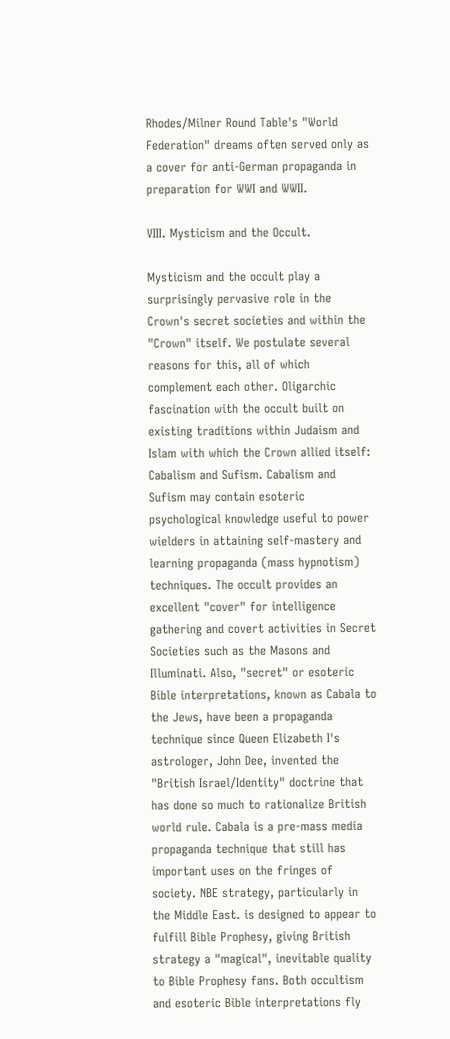Rhodes/Milner Round Table's "World Federation" dreams often served only as a cover for anti-German propaganda in preparation for WWI and WWII.

VIII. Mysticism and the Occult.

Mysticism and the occult play a surprisingly pervasive role in the Crown's secret societies and within the "Crown" itself. We postulate several reasons for this, all of which complement each other. Oligarchic fascination with the occult built on existing traditions within Judaism and Islam with which the Crown allied itself: Cabalism and Sufism. Cabalism and Sufism may contain esoteric psychological knowledge useful to power wielders in attaining self-mastery and learning propaganda (mass hypnotism) techniques. The occult provides an excellent "cover" for intelligence gathering and covert activities in Secret Societies such as the Masons and Illuminati. Also, "secret" or esoteric Bible interpretations, known as Cabala to the Jews, have been a propaganda technique since Queen Elizabeth I's astrologer, John Dee, invented the "British Israel/Identity" doctrine that has done so much to rationalize British world rule. Cabala is a pre-mass media propaganda technique that still has important uses on the fringes of society. NBE strategy, particularly in the Middle East. is designed to appear to fulfill Bible Prophesy, giving British strategy a "magical", inevitable quality to Bible Prophesy fans. Both occultism and esoteric Bible interpretations fly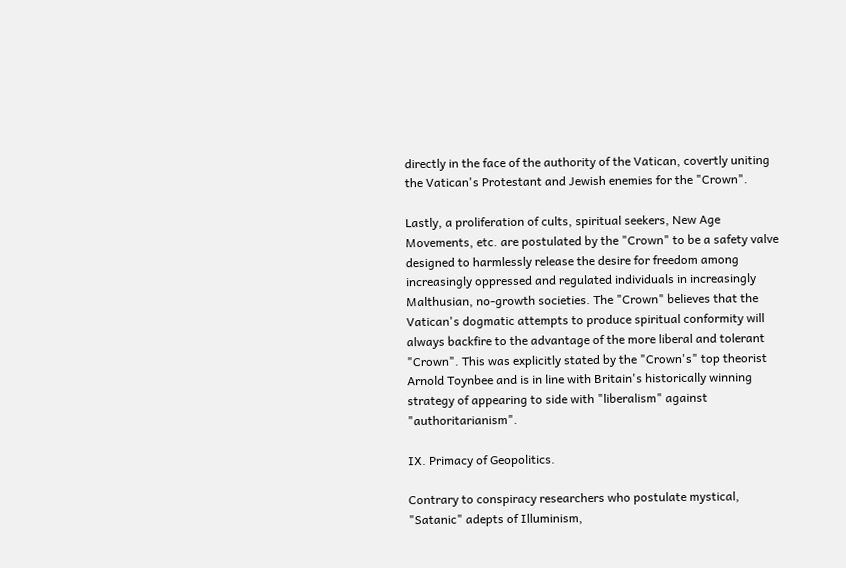directly in the face of the authority of the Vatican, covertly uniting the Vatican's Protestant and Jewish enemies for the "Crown".

Lastly, a proliferation of cults, spiritual seekers, New Age Movements, etc. are postulated by the "Crown" to be a safety valve designed to harmlessly release the desire for freedom among increasingly oppressed and regulated individuals in increasingly Malthusian, no-growth societies. The "Crown" believes that the Vatican's dogmatic attempts to produce spiritual conformity will always backfire to the advantage of the more liberal and tolerant "Crown". This was explicitly stated by the "Crown's" top theorist Arnold Toynbee and is in line with Britain's historically winning strategy of appearing to side with "liberalism" against "authoritarianism".

IX. Primacy of Geopolitics.

Contrary to conspiracy researchers who postulate mystical, "Satanic" adepts of Illuminism,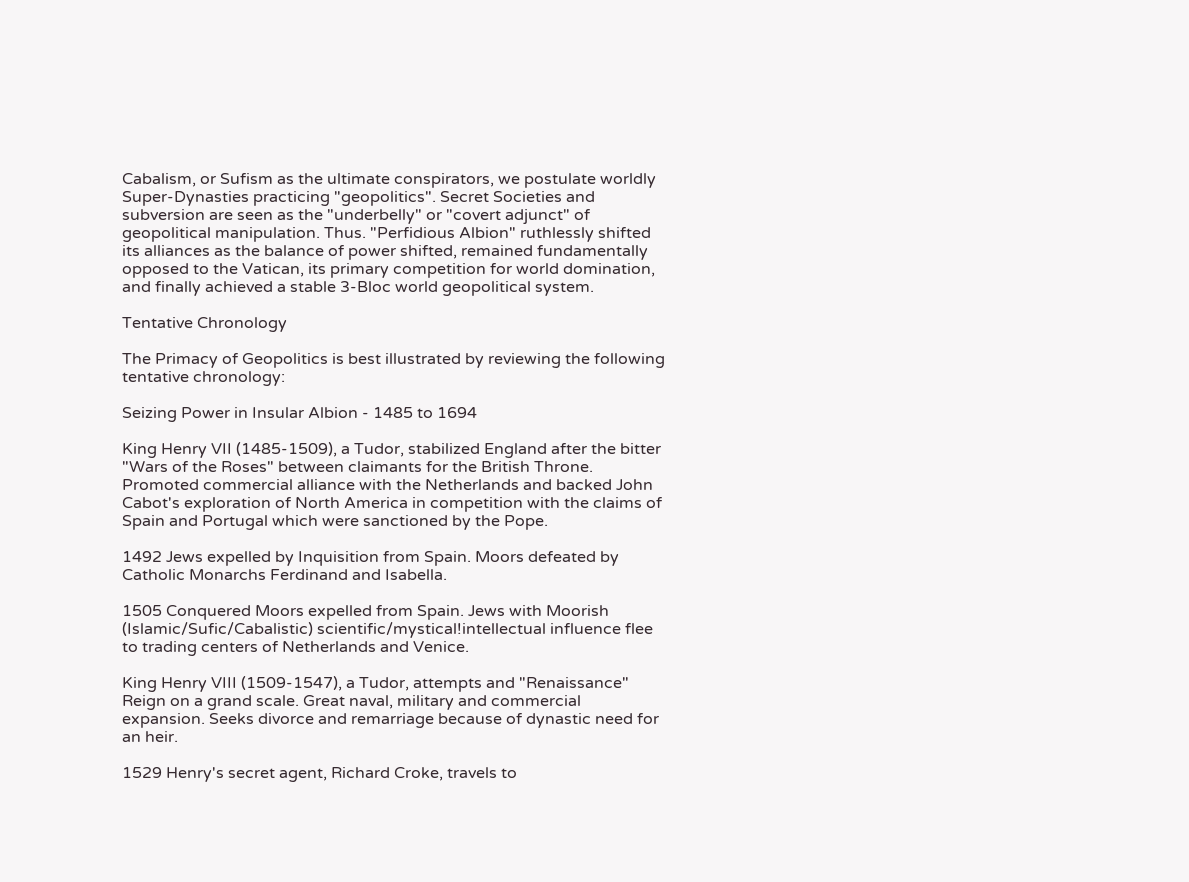Cabalism, or Sufism as the ultimate conspirators, we postulate worldly Super-Dynasties practicing "geopolitics". Secret Societies and subversion are seen as the "underbelly" or "covert adjunct" of geopolitical manipulation. Thus. "Perfidious Albion" ruthlessly shifted its alliances as the balance of power shifted, remained fundamentally opposed to the Vatican, its primary competition for world domination, and finally achieved a stable 3-Bloc world geopolitical system.

Tentative Chronology

The Primacy of Geopolitics is best illustrated by reviewing the following tentative chronology:

Seizing Power in Insular Albion - 1485 to 1694

King Henry VII (1485-1509), a Tudor, stabilized England after the bitter "Wars of the Roses" between claimants for the British Throne. Promoted commercial alliance with the Netherlands and backed John Cabot's exploration of North America in competition with the claims of Spain and Portugal which were sanctioned by the Pope.

1492 Jews expelled by Inquisition from Spain. Moors defeated by Catholic Monarchs Ferdinand and Isabella.

1505 Conquered Moors expelled from Spain. Jews with Moorish (Islamic/Sufic/Cabalistic) scientific/mystical!intellectual influence flee to trading centers of Netherlands and Venice.

King Henry VIII (1509-1547), a Tudor, attempts and "Renaissance" Reign on a grand scale. Great naval, military and commercial expansion. Seeks divorce and remarriage because of dynastic need for an heir.

1529 Henry's secret agent, Richard Croke, travels to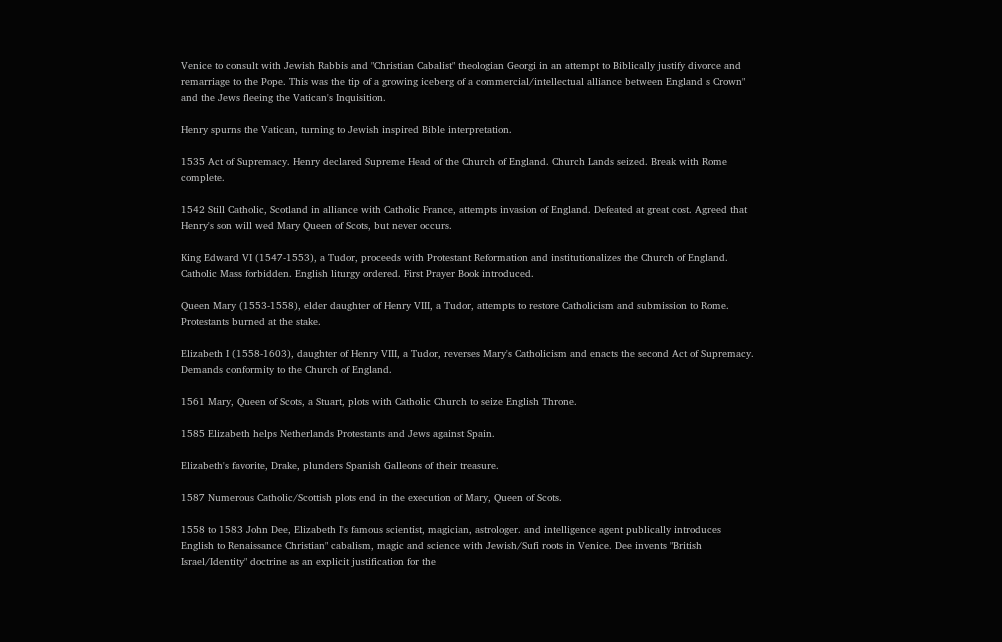Venice to consult with Jewish Rabbis and "Christian Cabalist" theologian Georgi in an attempt to Biblically justify divorce and remarriage to the Pope. This was the tip of a growing iceberg of a commercial/intellectual alliance between England s Crown" and the Jews fleeing the Vatican's Inquisition.

Henry spurns the Vatican, turning to Jewish inspired Bible interpretation.

1535 Act of Supremacy. Henry declared Supreme Head of the Church of England. Church Lands seized. Break with Rome complete.

1542 Still Catholic, Scotland in alliance with Catholic France, attempts invasion of England. Defeated at great cost. Agreed that Henry's son will wed Mary Queen of Scots, but never occurs.

King Edward VI (1547-1553), a Tudor, proceeds with Protestant Reformation and institutionalizes the Church of England. Catholic Mass forbidden. English liturgy ordered. First Prayer Book introduced.

Queen Mary (1553-1558), elder daughter of Henry VIII, a Tudor, attempts to restore Catholicism and submission to Rome. Protestants burned at the stake.

Elizabeth I (1558-1603), daughter of Henry VIII, a Tudor, reverses Mary's Catholicism and enacts the second Act of Supremacy. Demands conformity to the Church of England.

1561 Mary, Queen of Scots, a Stuart, plots with Catholic Church to seize English Throne.

1585 Elizabeth helps Netherlands Protestants and Jews against Spain.

Elizabeth's favorite, Drake, plunders Spanish Galleons of their treasure.

1587 Numerous Catholic/Scottish plots end in the execution of Mary, Queen of Scots.

1558 to 1583 John Dee, Elizabeth I's famous scientist, magician, astrologer. and intelligence agent publically introduces English to Renaissance Christian" cabalism, magic and science with Jewish/Sufi roots in Venice. Dee invents "British Israel/Identity" doctrine as an explicit justification for the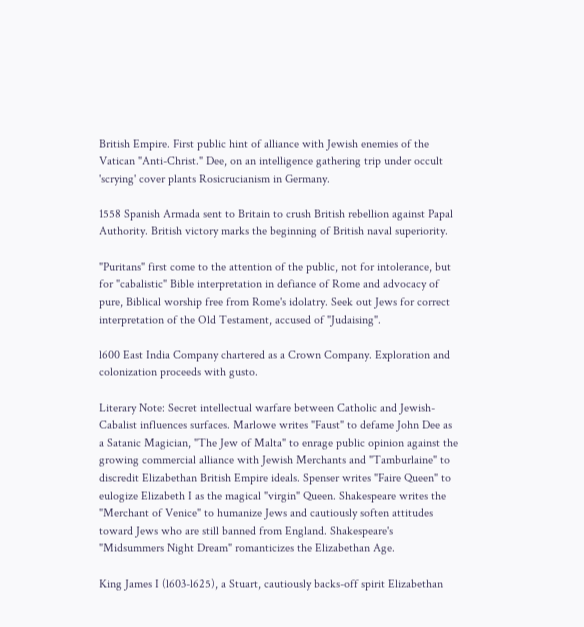British Empire. First public hint of alliance with Jewish enemies of the Vatican "Anti-Christ." Dee, on an intelligence gathering trip under occult 'scrying' cover plants Rosicrucianism in Germany.

1558 Spanish Armada sent to Britain to crush British rebellion against Papal Authority. British victory marks the beginning of British naval superiority.

"Puritans" first come to the attention of the public, not for intolerance, but for "cabalistic" Bible interpretation in defiance of Rome and advocacy of pure, Biblical worship free from Rome's idolatry. Seek out Jews for correct interpretation of the Old Testament, accused of "Judaising".

l600 East India Company chartered as a Crown Company. Exploration and colonization proceeds with gusto.

Literary Note: Secret intellectual warfare between Catholic and Jewish-Cabalist influences surfaces. Marlowe writes "Faust" to defame John Dee as a Satanic Magician, "The Jew of Malta" to enrage public opinion against the growing commercial alliance with Jewish Merchants and "Tamburlaine" to discredit Elizabethan British Empire ideals. Spenser writes "Faire Queen" to eulogize Elizabeth I as the magical "virgin" Queen. Shakespeare writes the "Merchant of Venice" to humanize Jews and cautiously soften attitudes toward Jews who are still banned from England. Shakespeare's "Midsummers Night Dream" romanticizes the Elizabethan Age.

King James I (l603-l625), a Stuart, cautiously backs-off spirit Elizabethan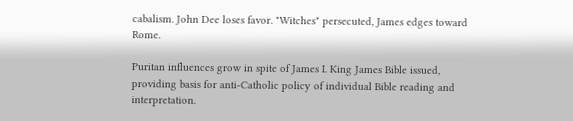cabalism. John Dee loses favor. "Witches" persecuted, James edges toward Rome.

Puritan influences grow in spite of James I. King James Bible issued, providing basis for anti-Catholic policy of individual Bible reading and interpretation.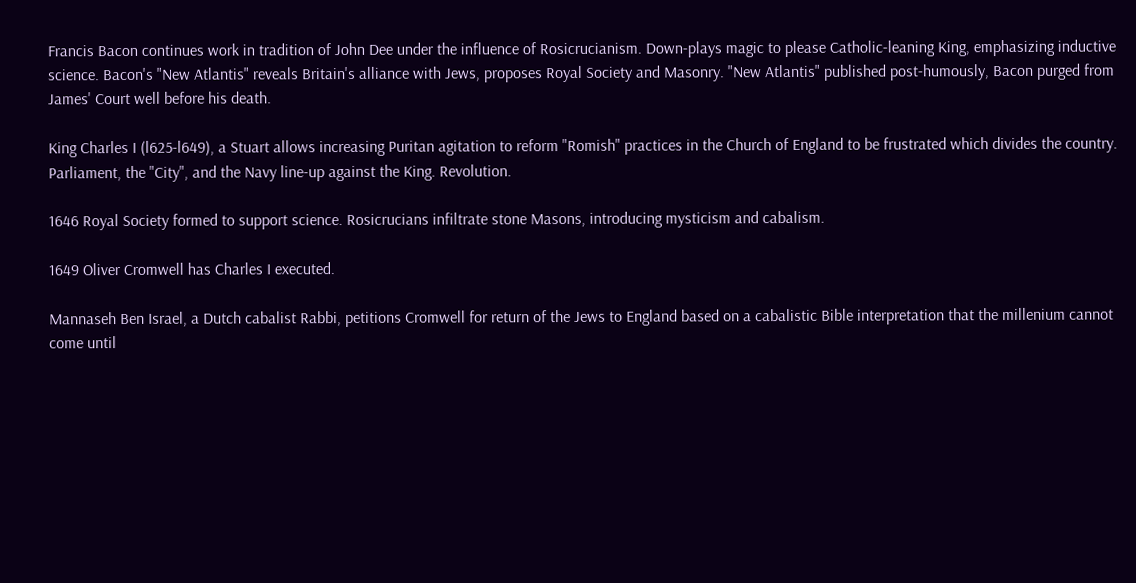Francis Bacon continues work in tradition of John Dee under the influence of Rosicrucianism. Down-plays magic to please Catholic-leaning King, emphasizing inductive science. Bacon's "New Atlantis" reveals Britain's alliance with Jews, proposes Royal Society and Masonry. "New Atlantis" published post-humously, Bacon purged from James' Court well before his death.

King Charles I (l625-l649), a Stuart allows increasing Puritan agitation to reform "Romish" practices in the Church of England to be frustrated which divides the country. Parliament, the "City", and the Navy line-up against the King. Revolution.

1646 Royal Society formed to support science. Rosicrucians infiltrate stone Masons, introducing mysticism and cabalism.

1649 Oliver Cromwell has Charles I executed.

Mannaseh Ben Israel, a Dutch cabalist Rabbi, petitions Cromwell for return of the Jews to England based on a cabalistic Bible interpretation that the millenium cannot come until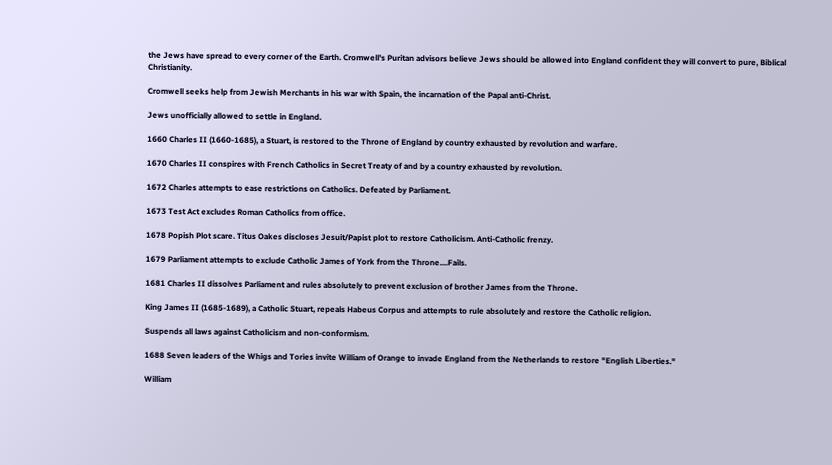the Jews have spread to every corner of the Earth. Cromwell's Puritan advisors believe Jews should be allowed into England confident they will convert to pure, Biblical Christianity.

Cromwell seeks help from Jewish Merchants in his war with Spain, the incarnation of the Papal anti-Christ.

Jews unofficially allowed to settle in England.

1660 Charles II (1660-1685), a Stuart, is restored to the Throne of England by country exhausted by revolution and warfare.

1670 Charles II conspires with French Catholics in Secret Treaty of and by a country exhausted by revolution.

1672 Charles attempts to ease restrictions on Catholics. Defeated by Parliament.

1673 Test Act excludes Roman Catholics from office.

1678 Popish Plot scare. Titus Oakes discloses Jesuit/Papist plot to restore Catholicism. Anti-Catholic frenzy.

1679 Parliament attempts to exclude Catholic James of York from the Throne....Fails.

1681 Charles II dissolves Parliament and rules absolutely to prevent exclusion of brother James from the Throne.

King James II (1685-1689), a Catholic Stuart, repeals Habeus Corpus and attempts to rule absolutely and restore the Catholic religion.

Suspends all laws against Catholicism and non-conformism.

1688 Seven leaders of the Whigs and Tories invite William of Orange to invade England from the Netherlands to restore "English Liberties."

William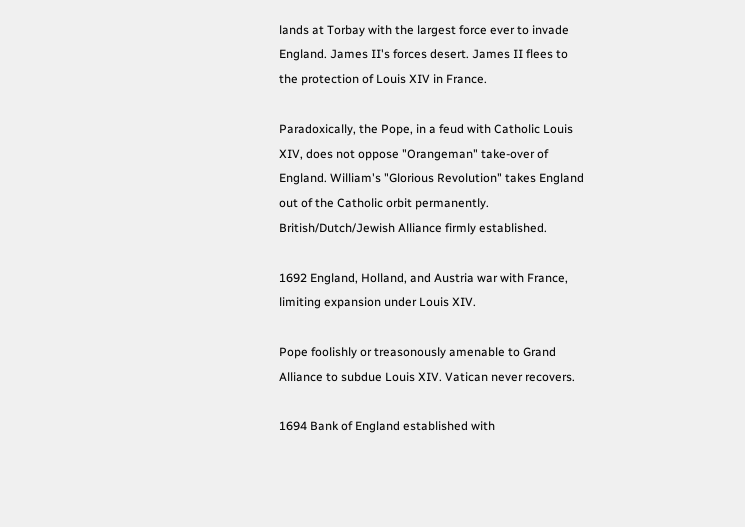lands at Torbay with the largest force ever to invade England. James II's forces desert. James II flees to the protection of Louis XIV in France.

Paradoxically, the Pope, in a feud with Catholic Louis XIV, does not oppose "Orangeman" take-over of England. William's "Glorious Revolution" takes England out of the Catholic orbit permanently. British/Dutch/Jewish Alliance firmly established.

1692 England, Holland, and Austria war with France, limiting expansion under Louis XIV.

Pope foolishly or treasonously amenable to Grand Alliance to subdue Louis XIV. Vatican never recovers.

1694 Bank of England established with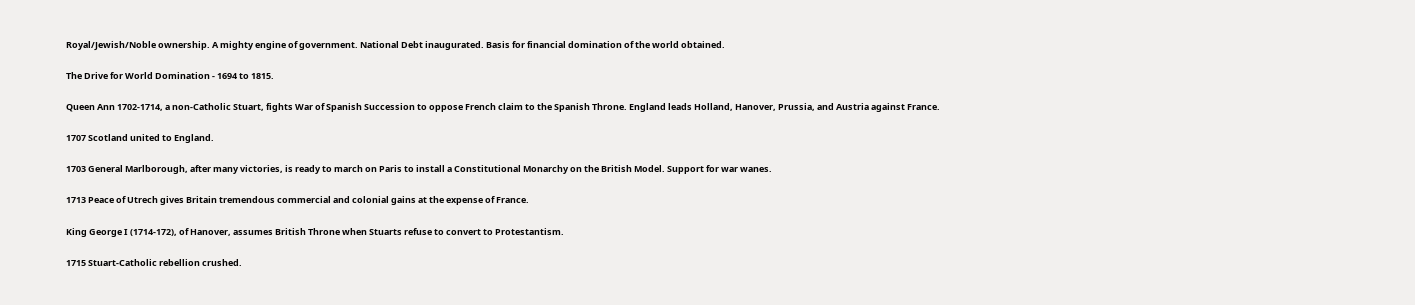Royal/Jewish/Noble ownership. A mighty engine of government. National Debt inaugurated. Basis for financial domination of the world obtained.

The Drive for World Domination - 1694 to 1815.

Queen Ann 1702-1714, a non-Catholic Stuart, fights War of Spanish Succession to oppose French claim to the Spanish Throne. England leads Holland, Hanover, Prussia, and Austria against France.

1707 Scotland united to England.

1703 General Marlborough, after many victories, is ready to march on Paris to install a Constitutional Monarchy on the British Model. Support for war wanes.

1713 Peace of Utrech gives Britain tremendous commercial and colonial gains at the expense of France.

King George I (1714-172), of Hanover, assumes British Throne when Stuarts refuse to convert to Protestantism.

1715 Stuart-Catholic rebellion crushed.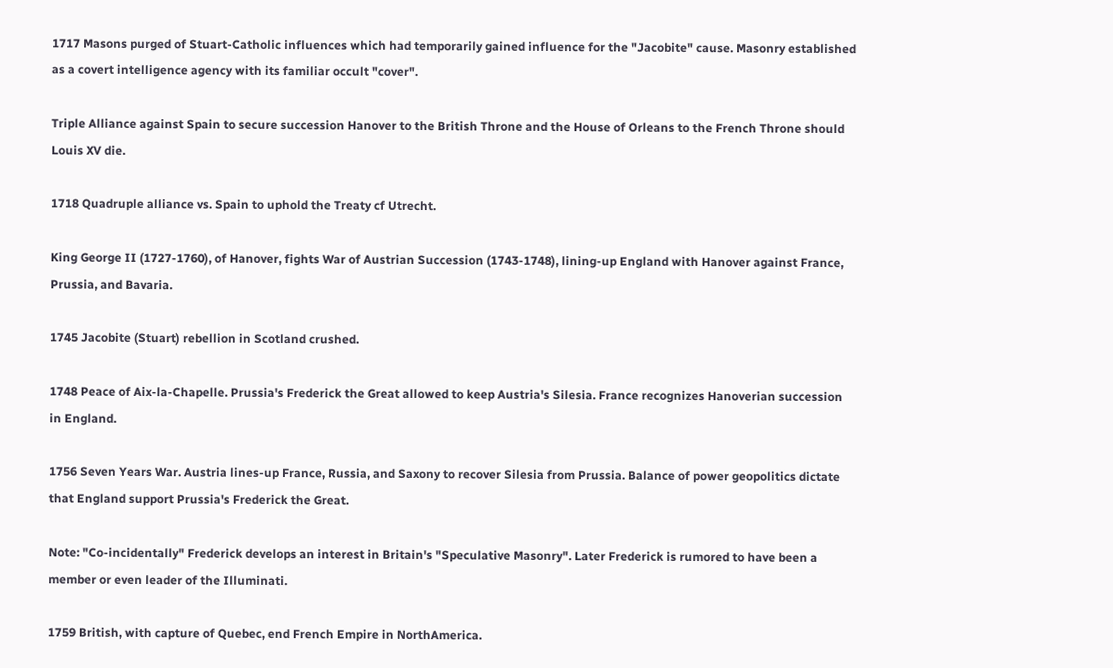1717 Masons purged of Stuart-Catholic influences which had temporarily gained influence for the "Jacobite" cause. Masonry established as a covert intelligence agency with its familiar occult "cover".

Triple Alliance against Spain to secure succession Hanover to the British Throne and the House of Orleans to the French Throne should Louis XV die.

1718 Quadruple alliance vs. Spain to uphold the Treaty cf Utrecht.

King George II (1727-1760), of Hanover, fights War of Austrian Succession (1743-1748), lining-up England with Hanover against France, Prussia, and Bavaria.

1745 Jacobite (Stuart) rebellion in Scotland crushed.

1748 Peace of Aix-la-Chapelle. Prussia's Frederick the Great allowed to keep Austria's Silesia. France recognizes Hanoverian succession in England.

1756 Seven Years War. Austria lines-up France, Russia, and Saxony to recover Silesia from Prussia. Balance of power geopolitics dictate that England support Prussia's Frederick the Great.

Note: "Co-incidentally" Frederick develops an interest in Britain's "Speculative Masonry". Later Frederick is rumored to have been a member or even leader of the Illuminati.

1759 British, with capture of Quebec, end French Empire in NorthAmerica.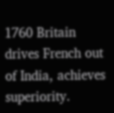1760 Britain drives French out of India, achieves superiority.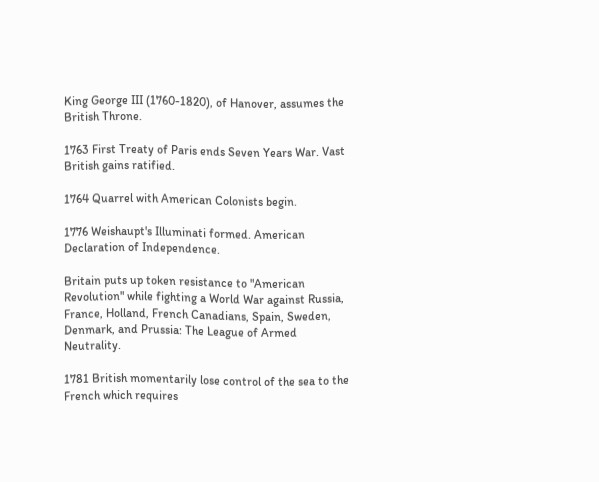King George III (1760-1820), of Hanover, assumes the British Throne.

1763 First Treaty of Paris ends Seven Years War. Vast British gains ratified.

1764 Quarrel with American Colonists begin.

1776 Weishaupt's Illuminati formed. American Declaration of Independence.

Britain puts up token resistance to "American Revolution" while fighting a World War against Russia, France, Holland, French Canadians, Spain, Sweden, Denmark, and Prussia: The League of Armed Neutrality.

1781 British momentarily lose control of the sea to the French which requires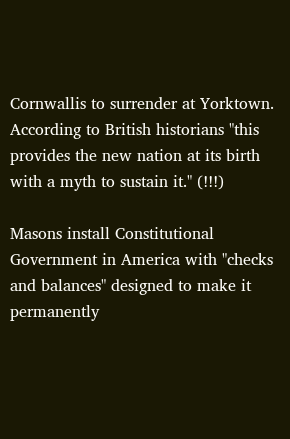Cornwallis to surrender at Yorktown. According to British historians "this provides the new nation at its birth with a myth to sustain it." (!!!)

Masons install Constitutional Government in America with "checks and balances" designed to make it permanently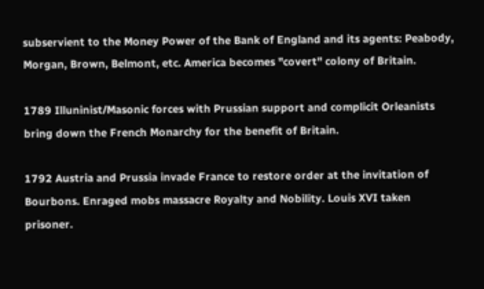subservient to the Money Power of the Bank of England and its agents: Peabody, Morgan, Brown, Belmont, etc. America becomes "covert" colony of Britain.

1789 Illuninist/Masonic forces with Prussian support and complicit Orleanists bring down the French Monarchy for the benefit of Britain.

1792 Austria and Prussia invade France to restore order at the invitation of Bourbons. Enraged mobs massacre Royalty and Nobility. Louis XVI taken prisoner.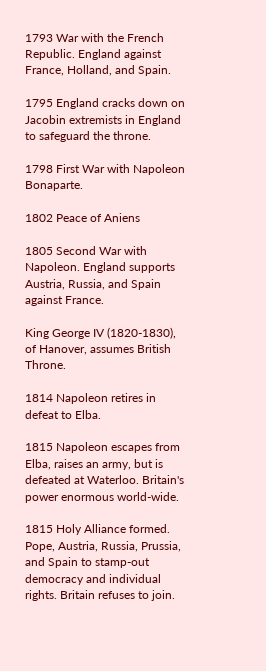1793 War with the French Republic. England against France, Holland, and Spain.

1795 England cracks down on Jacobin extremists in England to safeguard the throne.

1798 First War with Napoleon Bonaparte.

1802 Peace of Aniens

1805 Second War with Napoleon. England supports Austria, Russia, and Spain against France.

King George IV (1820-1830), of Hanover, assumes British Throne.

1814 Napoleon retires in defeat to Elba.

1815 Napoleon escapes from Elba, raises an army, but is defeated at Waterloo. Britain's power enormous world-wide.

1815 Holy Alliance formed. Pope, Austria, Russia, Prussia, and Spain to stamp-out democracy and individual rights. Britain refuses to join.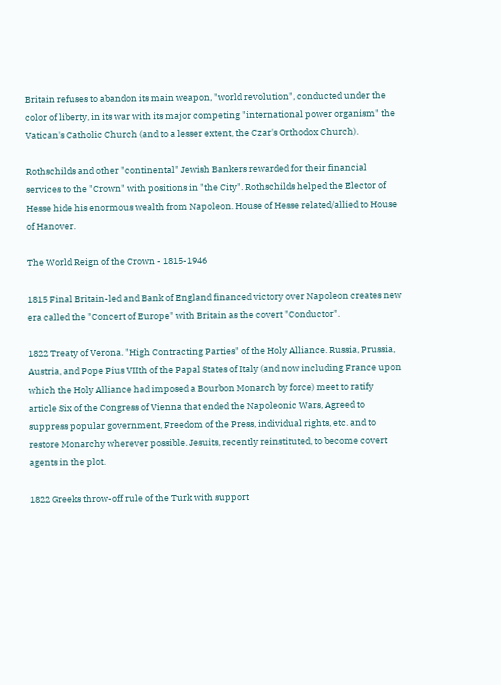Britain refuses to abandon its main weapon, "world revolution", conducted under the color of liberty, in its war with its major competing "international power organism" the Vatican's Catholic Church (and to a lesser extent, the Czar's Orthodox Church).

Rothschilds and other "continental" Jewish Bankers rewarded for their financial services to the "Crown" with positions in "the City". Rothschilds helped the Elector of Hesse hide his enormous wealth from Napoleon. House of Hesse related/allied to House of Hanover.

The World Reign of the Crown - 1815-1946

1815 Final Britain-led and Bank of England financed victory over Napoleon creates new era called the "Concert of Europe" with Britain as the covert "Conductor".

1822 Treaty of Verona. "High Contracting Parties" of the Holy Alliance. Russia, Prussia, Austria, and Pope Pius VIIth of the Papal States of Italy (and now including France upon which the Holy Alliance had imposed a Bourbon Monarch by force) meet to ratify article Six of the Congress of Vienna that ended the Napoleonic Wars, Agreed to suppress popular government, Freedom of the Press, individual rights, etc. and to restore Monarchy wherever possible. Jesuits, recently reinstituted, to become covert agents in the plot.

1822 Greeks throw-off rule of the Turk with support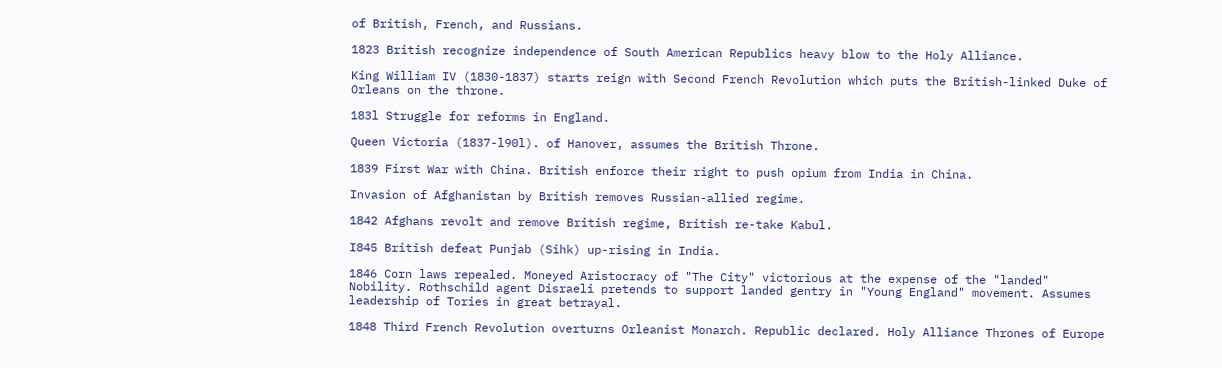of British, French, and Russians.

1823 British recognize independence of South American Republics heavy blow to the Holy Alliance.

King William IV (1830-1837) starts reign with Second French Revolution which puts the British-linked Duke of Orleans on the throne.

183l Struggle for reforms in England.

Queen Victoria (1837-l90l). of Hanover, assumes the British Throne.

1839 First War with China. British enforce their right to push opium from India in China.

Invasion of Afghanistan by British removes Russian-allied regime.

1842 Afghans revolt and remove British regime, British re-take Kabul.

I845 British defeat Punjab (Sihk) up-rising in India.

1846 Corn laws repealed. Moneyed Aristocracy of "The City" victorious at the expense of the "landed" Nobility. Rothschild agent Disraeli pretends to support landed gentry in "Young England" movement. Assumes leadership of Tories in great betrayal.

1848 Third French Revolution overturns Orleanist Monarch. Republic declared. Holy Alliance Thrones of Europe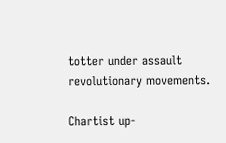totter under assault revolutionary movements.

Chartist up-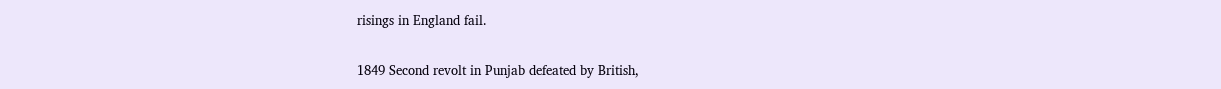risings in England fail.

1849 Second revolt in Punjab defeated by British,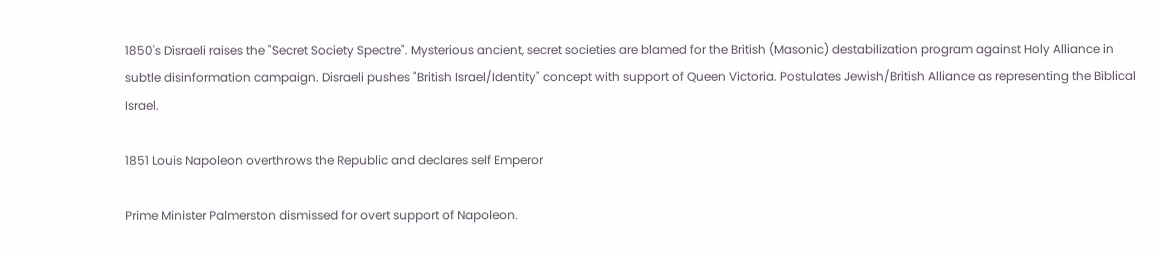1850's Disraeli raises the "Secret Society Spectre". Mysterious ancient, secret societies are blamed for the British (Masonic) destabilization program against Holy Alliance in subtle disinformation campaign. Disraeli pushes "British Israel/Identity" concept with support of Queen Victoria. Postulates Jewish/British Alliance as representing the Biblical Israel.

1851 Louis Napoleon overthrows the Republic and declares self Emperor

Prime Minister Palmerston dismissed for overt support of Napoleon.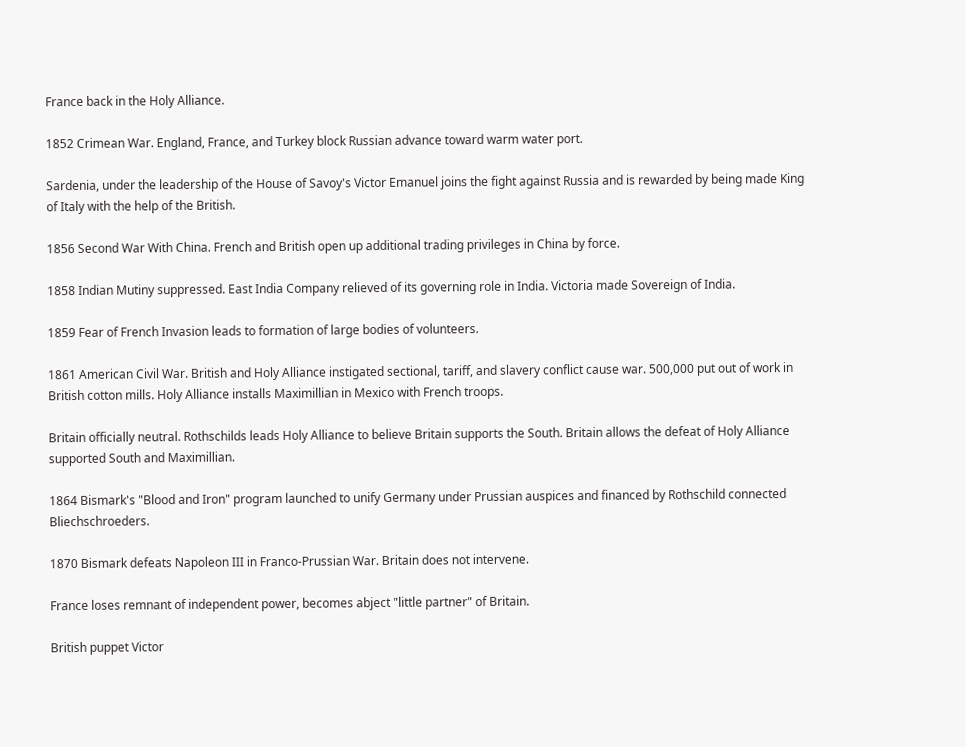France back in the Holy Alliance.

1852 Crimean War. England, France, and Turkey block Russian advance toward warm water port.

Sardenia, under the leadership of the House of Savoy's Victor Emanuel joins the fight against Russia and is rewarded by being made King of Italy with the help of the British.

1856 Second War With China. French and British open up additional trading privileges in China by force.

1858 Indian Mutiny suppressed. East India Company relieved of its governing role in India. Victoria made Sovereign of India.

1859 Fear of French Invasion leads to formation of large bodies of volunteers.

1861 American Civil War. British and Holy Alliance instigated sectional, tariff, and slavery conflict cause war. 500,000 put out of work in British cotton mills. Holy Alliance installs Maximillian in Mexico with French troops.

Britain officially neutral. Rothschilds leads Holy Alliance to believe Britain supports the South. Britain allows the defeat of Holy Alliance supported South and Maximillian.

1864 Bismark's "Blood and Iron" program launched to unify Germany under Prussian auspices and financed by Rothschild connected Bliechschroeders.

1870 Bismark defeats Napoleon III in Franco-Prussian War. Britain does not intervene.

France loses remnant of independent power, becomes abject "little partner" of Britain.

British puppet Victor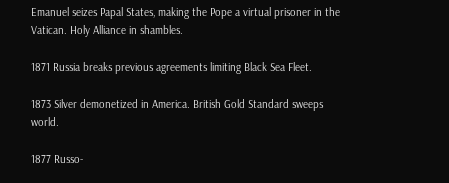Emanuel seizes Papal States, making the Pope a virtual prisoner in the Vatican. Holy Alliance in shambles.

1871 Russia breaks previous agreements limiting Black Sea Fleet.

1873 Silver demonetized in America. British Gold Standard sweeps world.

1877 Russo-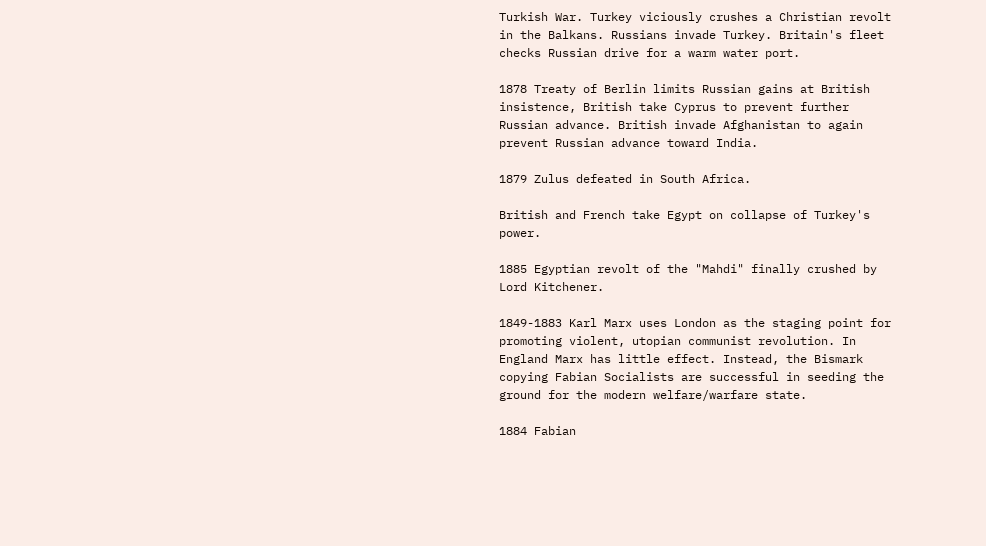Turkish War. Turkey viciously crushes a Christian revolt in the Balkans. Russians invade Turkey. Britain's fleet checks Russian drive for a warm water port.

1878 Treaty of Berlin limits Russian gains at British insistence, British take Cyprus to prevent further Russian advance. British invade Afghanistan to again prevent Russian advance toward India.

1879 Zulus defeated in South Africa.

British and French take Egypt on collapse of Turkey's power.

1885 Egyptian revolt of the "Mahdi" finally crushed by Lord Kitchener.

1849-1883 Karl Marx uses London as the staging point for promoting violent, utopian communist revolution. In England Marx has little effect. Instead, the Bismark copying Fabian Socialists are successful in seeding the ground for the modern welfare/warfare state.

1884 Fabian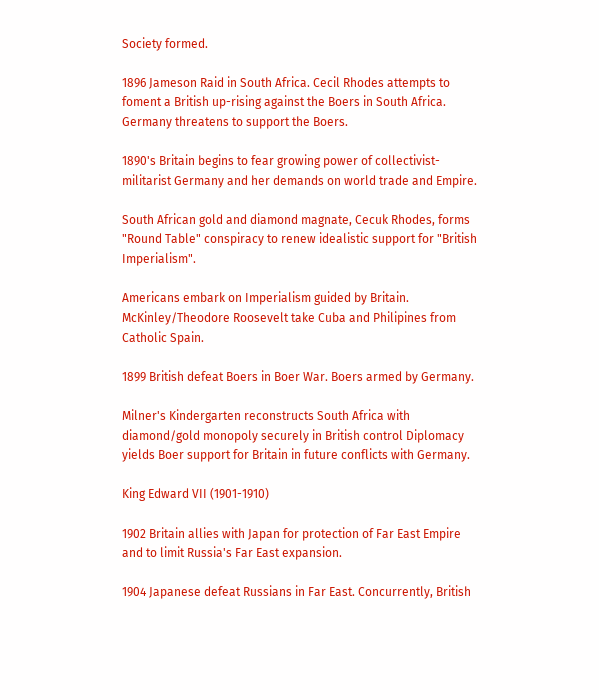Society formed.

1896 Jameson Raid in South Africa. Cecil Rhodes attempts to foment a British up-rising against the Boers in South Africa. Germany threatens to support the Boers.

1890's Britain begins to fear growing power of collectivist-militarist Germany and her demands on world trade and Empire.

South African gold and diamond magnate, Cecuk Rhodes, forms "Round Table" conspiracy to renew idealistic support for "British Imperialism".

Americans embark on Imperialism guided by Britain. McKinley/Theodore Roosevelt take Cuba and Philipines from Catholic Spain.

1899 British defeat Boers in Boer War. Boers armed by Germany.

Milner's Kindergarten reconstructs South Africa with diamond/gold monopoly securely in British control Diplomacy yields Boer support for Britain in future conflicts with Germany.

King Edward VII (1901-1910)

1902 Britain allies with Japan for protection of Far East Empire and to limit Russia's Far East expansion.

1904 Japanese defeat Russians in Far East. Concurrently, British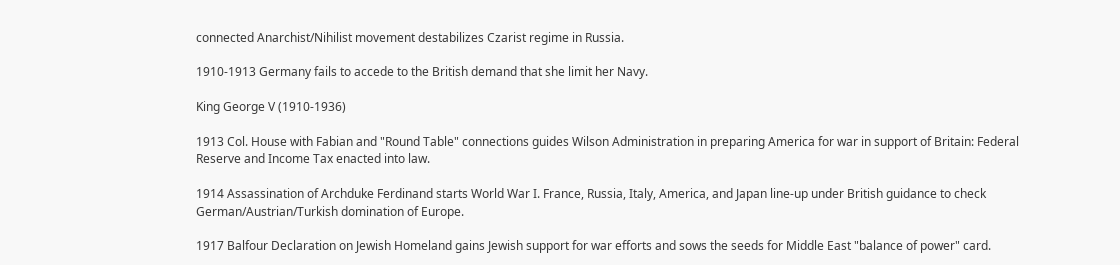connected Anarchist/Nihilist movement destabilizes Czarist regime in Russia.

1910-1913 Germany fails to accede to the British demand that she limit her Navy.

King George V (1910-1936)

1913 Col. House with Fabian and "Round Table" connections guides Wilson Administration in preparing America for war in support of Britain: Federal Reserve and Income Tax enacted into law.

1914 Assassination of Archduke Ferdinand starts World War I. France, Russia, Italy, America, and Japan line-up under British guidance to check German/Austrian/Turkish domination of Europe.

1917 Balfour Declaration on Jewish Homeland gains Jewish support for war efforts and sows the seeds for Middle East "balance of power" card.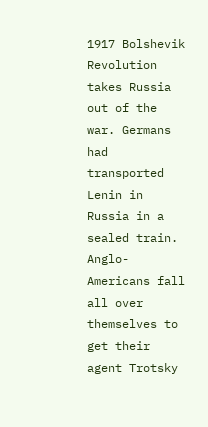1917 Bolshevik Revolution takes Russia out of the war. Germans had transported Lenin in Russia in a sealed train. Anglo-Americans fall all over themselves to get their agent Trotsky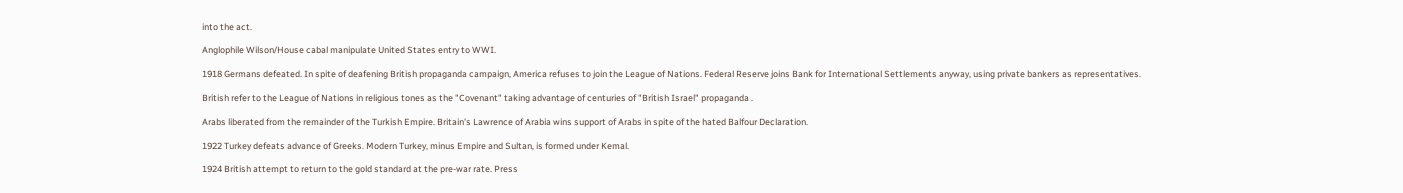into the act.

Anglophile Wilson/House cabal manipulate United States entry to WWI.

1918 Germans defeated. In spite of deafening British propaganda campaign, America refuses to join the League of Nations. Federal Reserve joins Bank for International Settlements anyway, using private bankers as representatives.

British refer to the League of Nations in religious tones as the "Covenant" taking advantage of centuries of "British Israel" propaganda .

Arabs liberated from the remainder of the Turkish Empire. Britain's Lawrence of Arabia wins support of Arabs in spite of the hated Balfour Declaration.

1922 Turkey defeats advance of Greeks. Modern Turkey, minus Empire and Sultan, is formed under Kemal.

1924 British attempt to return to the gold standard at the pre-war rate. Press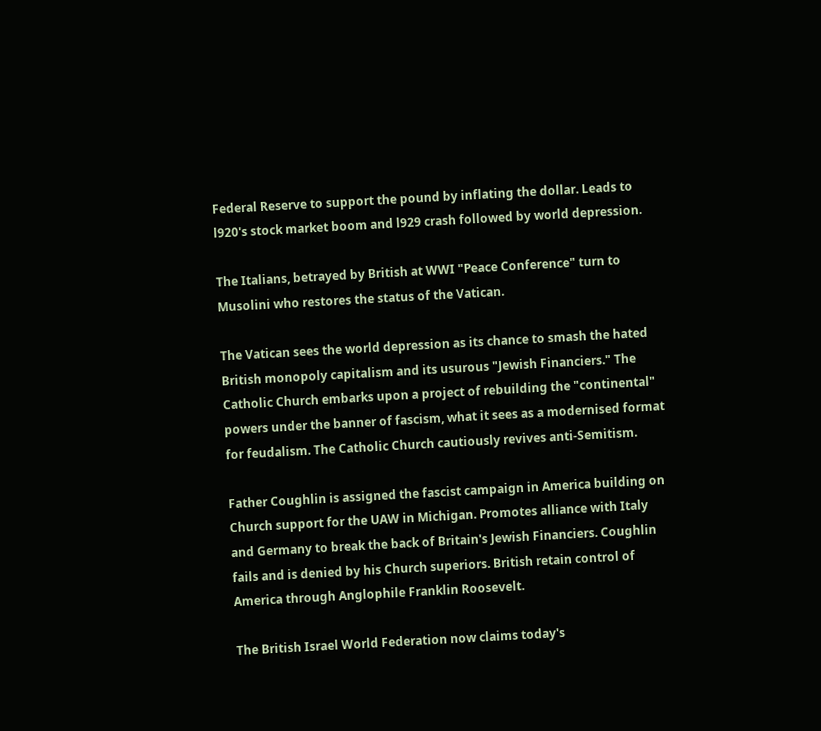Federal Reserve to support the pound by inflating the dollar. Leads to l920's stock market boom and l929 crash followed by world depression.

The Italians, betrayed by British at WWI "Peace Conference" turn to Musolini who restores the status of the Vatican.

The Vatican sees the world depression as its chance to smash the hated British monopoly capitalism and its usurous "Jewish Financiers." The Catholic Church embarks upon a project of rebuilding the "continental" powers under the banner of fascism, what it sees as a modernised format for feudalism. The Catholic Church cautiously revives anti-Semitism.

Father Coughlin is assigned the fascist campaign in America building on Church support for the UAW in Michigan. Promotes alliance with Italy and Germany to break the back of Britain's Jewish Financiers. Coughlin fails and is denied by his Church superiors. British retain control of America through Anglophile Franklin Roosevelt.

The British Israel World Federation now claims today's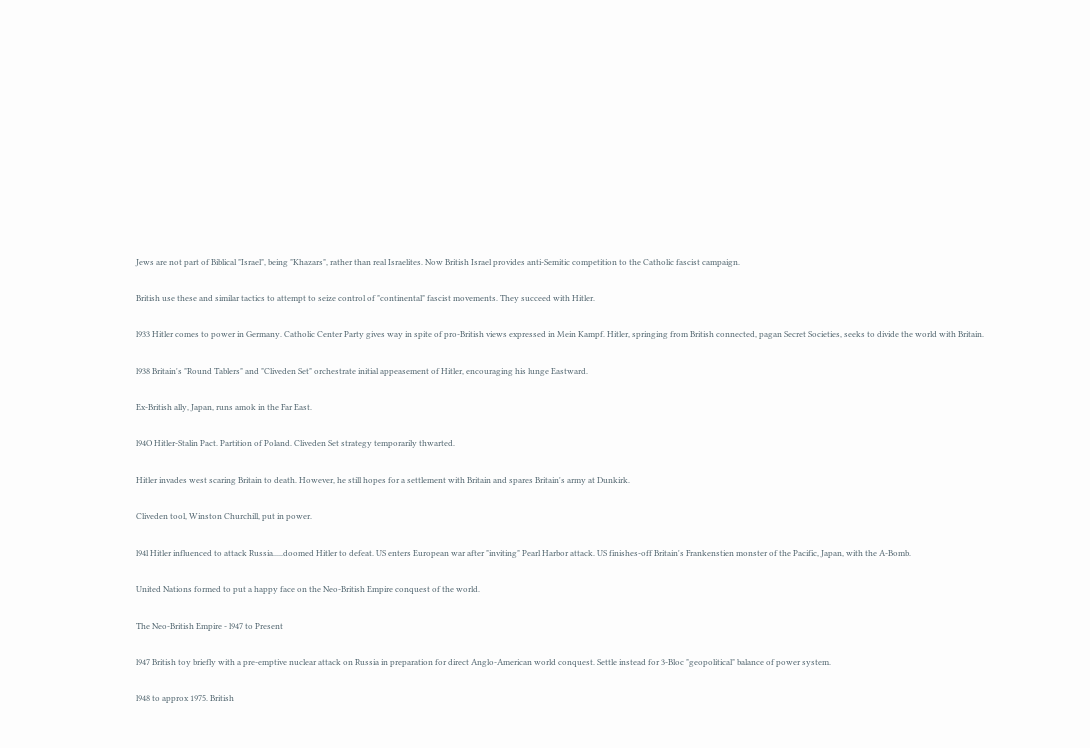Jews are not part of Biblical "Israel", being "Khazars", rather than real Israelites. Now British Israel provides anti-Semitic competition to the Catholic fascist campaign.

British use these and similar tactics to attempt to seize control of "continental" fascist movements. They succeed with Hitler.

l933 Hitler comes to power in Germany. Catholic Center Party gives way in spite of pro-British views expressed in Mein Kampf. Hitler, springing from British connected, pagan Secret Societies, seeks to divide the world with Britain.

l938 Britain's "Round Tablers" and "Cliveden Set" orchestrate initial appeasement of Hitler, encouraging his lunge Eastward.

Ex-British ally, Japan, runs amok in the Far East.

l94O Hitler-Stalin Pact. Partition of Poland. Cliveden Set strategy temporarily thwarted.

Hitler invades west scaring Britain to death. However, he still hopes for a settlement with Britain and spares Britain's army at Dunkirk.

Cliveden tool, Winston Churchill, put in power.

l94l Hitler influenced to attack Russia.....doomed Hitler to defeat. US enters European war after "inviting" Pearl Harbor attack. US finishes-off Britain's Frankenstien monster of the Pacific, Japan, with the A-Bomb.

United Nations formed to put a happy face on the Neo-British Empire conquest of the world.

The Neo-British Empire - l947 to Present

l947 British toy briefly with a pre-emptive nuclear attack on Russia in preparation for direct Anglo-American world conquest. Settle instead for 3-Bloc "geopolitical" balance of power system.

l948 to approx 1975. British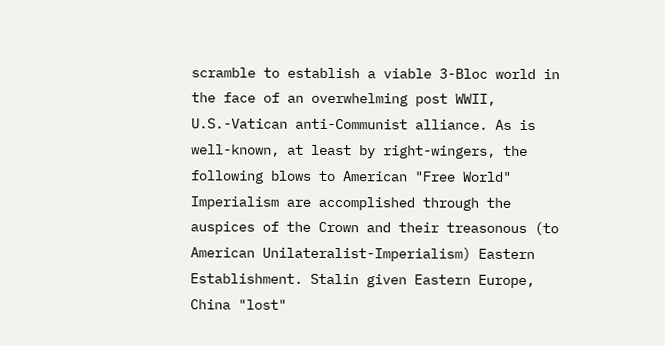scramble to establish a viable 3-Bloc world in the face of an overwhelming post WWII, U.S.-Vatican anti-Communist alliance. As is well-known, at least by right-wingers, the following blows to American "Free World" Imperialism are accomplished through the auspices of the Crown and their treasonous (to American Unilateralist-Imperialism) Eastern Establishment. Stalin given Eastern Europe, China "lost"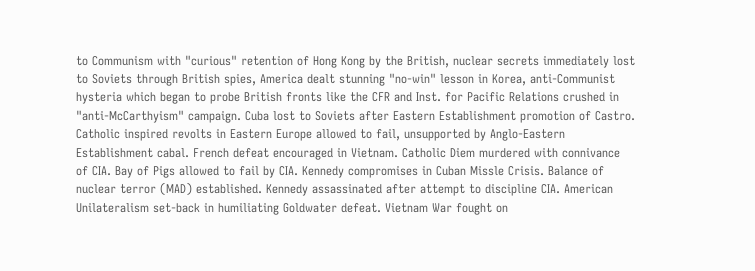to Communism with "curious" retention of Hong Kong by the British, nuclear secrets immediately lost to Soviets through British spies, America dealt stunning "no-win" lesson in Korea, anti-Communist hysteria which began to probe British fronts like the CFR and Inst. for Pacific Relations crushed in "anti-McCarthyism" campaign. Cuba lost to Soviets after Eastern Establishment promotion of Castro. Catholic inspired revolts in Eastern Europe allowed to fail, unsupported by Anglo-Eastern Establishment cabal. French defeat encouraged in Vietnam. Catholic Diem murdered with connivance of CIA. Bay of Pigs allowed to fail by CIA. Kennedy compromises in Cuban Missle Crisis. Balance of nuclear terror (MAD) established. Kennedy assassinated after attempt to discipline CIA. American Unilateralism set-back in humiliating Goldwater defeat. Vietnam War fought on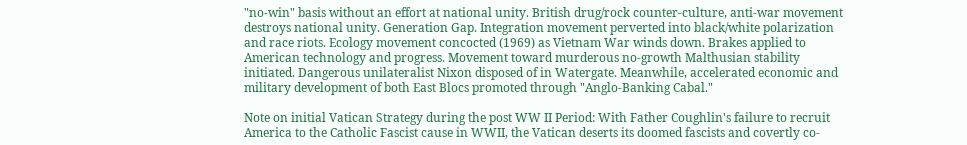"no-win" basis without an effort at national unity. British drug/rock counter-culture, anti-war movement destroys national unity. Generation Gap. Integration movement perverted into black/white polarization and race riots. Ecology movement concocted (1969) as Vietnam War winds down. Brakes applied to American technology and progress. Movement toward murderous no-growth Malthusian stability initiated. Dangerous unilateralist Nixon disposed of in Watergate. Meanwhile, accelerated economic and military development of both East Blocs promoted through "Anglo-Banking Cabal."

Note on initial Vatican Strategy during the post WW II Period: With Father Coughlin's failure to recruit America to the Catholic Fascist cause in WWII, the Vatican deserts its doomed fascists and covertly co-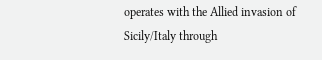operates with the Allied invasion of Sicily/Italy through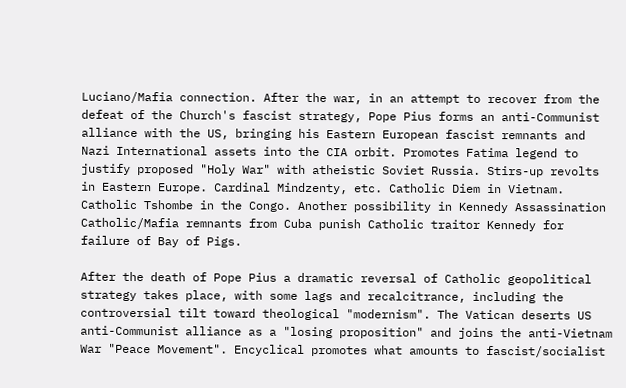Luciano/Mafia connection. After the war, in an attempt to recover from the defeat of the Church's fascist strategy, Pope Pius forms an anti-Communist alliance with the US, bringing his Eastern European fascist remnants and Nazi International assets into the CIA orbit. Promotes Fatima legend to justify proposed "Holy War" with atheistic Soviet Russia. Stirs-up revolts in Eastern Europe. Cardinal Mindzenty, etc. Catholic Diem in Vietnam. Catholic Tshombe in the Congo. Another possibility in Kennedy Assassination Catholic/Mafia remnants from Cuba punish Catholic traitor Kennedy for failure of Bay of Pigs.

After the death of Pope Pius a dramatic reversal of Catholic geopolitical strategy takes place, with some lags and recalcitrance, including the controversial tilt toward theological "modernism". The Vatican deserts US anti-Communist alliance as a "losing proposition" and joins the anti-Vietnam War "Peace Movement". Encyclical promotes what amounts to fascist/socialist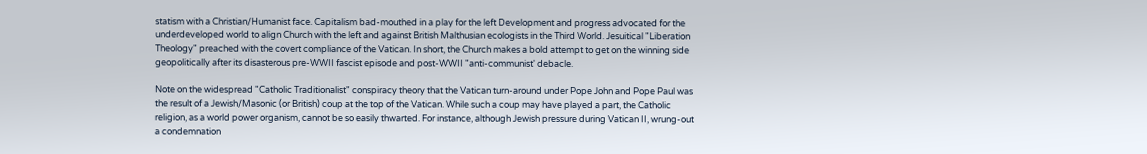statism with a Christian/Humanist face. Capitalism bad-mouthed in a play for the left Development and progress advocated for the underdeveloped world to align Church with the left and against British Malthusian ecologists in the Third World. Jesuitical "Liberation Theology" preached with the covert compliance of the Vatican. In short, the Church makes a bold attempt to get on the winning side geopolitically after its disasterous pre-WWII fascist episode and post-WWII "anti-communist' debacle.

Note on the widespread "Catholic Traditionalist" conspiracy theory that the Vatican turn-around under Pope John and Pope Paul was the result of a Jewish/Masonic (or British) coup at the top of the Vatican. While such a coup may have played a part, the Catholic religion, as a world power organism, cannot be so easily thwarted. For instance, although Jewish pressure during Vatican II, wrung-out a condemnation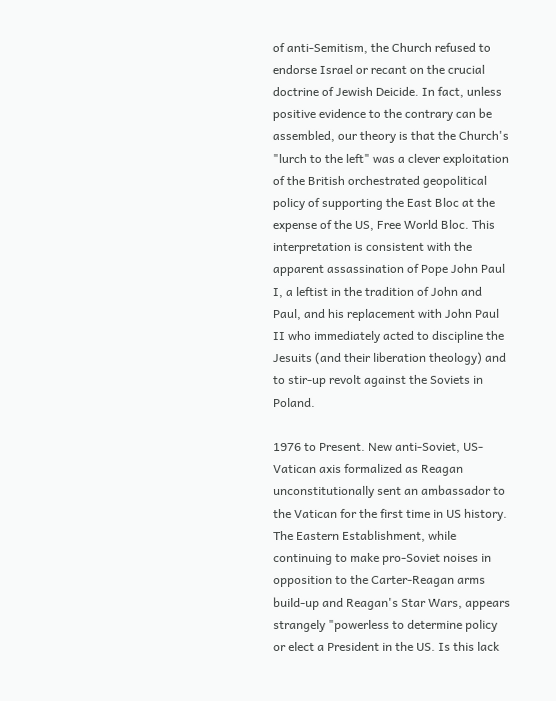of anti-Semitism, the Church refused to endorse Israel or recant on the crucial doctrine of Jewish Deicide. In fact, unless positive evidence to the contrary can be assembled, our theory is that the Church's "lurch to the left" was a clever exploitation of the British orchestrated geopolitical policy of supporting the East Bloc at the expense of the US, Free World Bloc. This interpretation is consistent with the apparent assassination of Pope John Paul I, a leftist in the tradition of John and Paul, and his replacement with John Paul II who immediately acted to discipline the Jesuits (and their liberation theology) and to stir-up revolt against the Soviets in Poland.

1976 to Present. New anti-Soviet, US-Vatican axis formalized as Reagan unconstitutionally sent an ambassador to the Vatican for the first time in US history. The Eastern Establishment, while continuing to make pro-Soviet noises in opposition to the Carter-Reagan arms build-up and Reagan's Star Wars, appears strangely "powerless to determine policy or elect a President in the US. Is this lack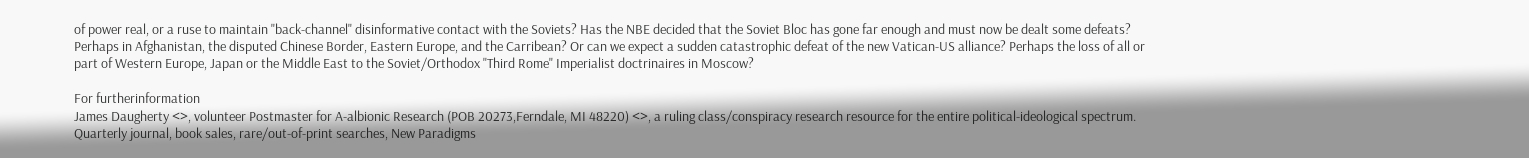of power real, or a ruse to maintain "back-channel" disinformative contact with the Soviets? Has the NBE decided that the Soviet Bloc has gone far enough and must now be dealt some defeats? Perhaps in Afghanistan, the disputed Chinese Border, Eastern Europe, and the Carribean? Or can we expect a sudden catastrophic defeat of the new Vatican-US alliance? Perhaps the loss of all or part of Western Europe, Japan or the Middle East to the Soviet/Orthodox "Third Rome" Imperialist doctrinaires in Moscow?

For furtherinformation
James Daugherty <>, volunteer Postmaster for A-albionic Research (POB 20273,Ferndale, MI 48220) <>, a ruling class/conspiracy research resource for the entire political-ideological spectrum. Quarterly journal, book sales, rare/out-of-print searches, New Paradigms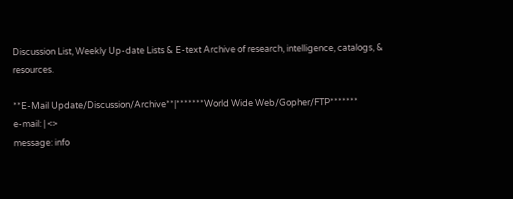Discussion List, Weekly Up-date Lists & E-text Archive of research, intelligence, catalogs, & resources.

**E-Mail Update/Discussion/Archive**|*******World Wide Web/Gopher/FTP*******
e-mail: | <>
message: info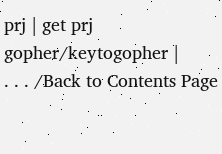prj | get prj gopher/keytogopher |
. . . /Back to Contents Page